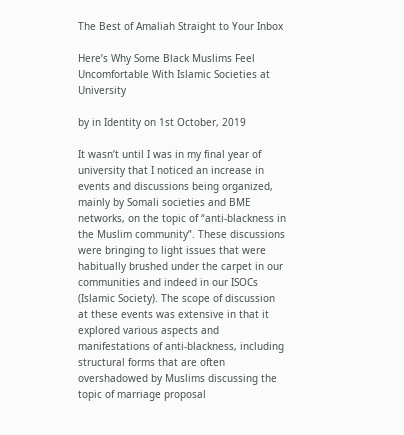The Best of Amaliah Straight to Your Inbox

Here’s Why Some Black Muslims Feel Uncomfortable With Islamic Societies at University

by in Identity on 1st October, 2019

It wasn’t until I was in my final year of university that I noticed an increase in events and discussions being organized, mainly by Somali societies and BME networks, on the topic of “anti-blackness in the Muslim community”. These discussions were bringing to light issues that were habitually brushed under the carpet in our communities and indeed in our ISOCs (Islamic Society). The scope of discussion at these events was extensive in that it explored various aspects and manifestations of anti-blackness, including structural forms that are often overshadowed by Muslims discussing the topic of marriage proposal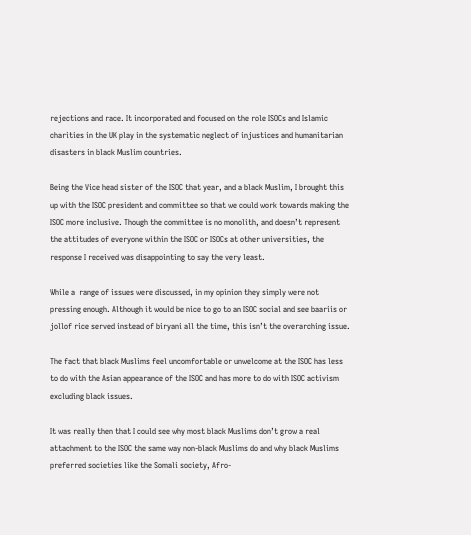rejections and race. It incorporated and focused on the role ISOCs and Islamic charities in the UK play in the systematic neglect of injustices and humanitarian disasters in black Muslim countries.

Being the Vice head sister of the ISOC that year, and a black Muslim, I brought this up with the ISOC president and committee so that we could work towards making the ISOC more inclusive. Though the committee is no monolith, and doesn’t represent the attitudes of everyone within the ISOC or ISOCs at other universities, the response I received was disappointing to say the very least.

While a  range of issues were discussed, in my opinion they simply were not pressing enough. Although it would be nice to go to an ISOC social and see baariis or jollof rice served instead of biryani all the time, this isn’t the overarching issue.

The fact that black Muslims feel uncomfortable or unwelcome at the ISOC has less to do with the Asian appearance of the ISOC and has more to do with ISOC activism excluding black issues.

It was really then that I could see why most black Muslims don’t grow a real attachment to the ISOC the same way non-black Muslims do and why black Muslims preferred societies like the Somali society, Afro-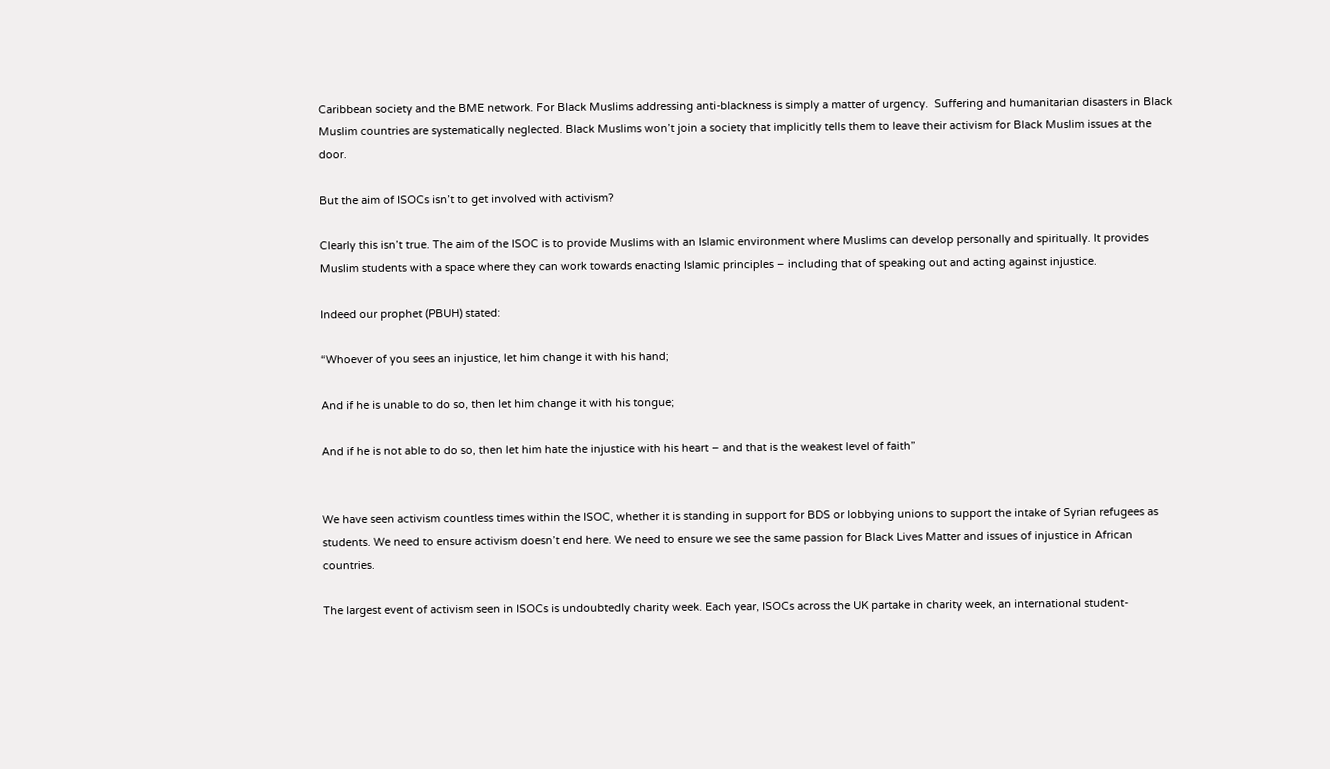Caribbean society and the BME network. For Black Muslims addressing anti-blackness is simply a matter of urgency.  Suffering and humanitarian disasters in Black Muslim countries are systematically neglected. Black Muslims won’t join a society that implicitly tells them to leave their activism for Black Muslim issues at the door.

But the aim of ISOCs isn’t to get involved with activism?

Clearly this isn’t true. The aim of the ISOC is to provide Muslims with an Islamic environment where Muslims can develop personally and spiritually. It provides Muslim students with a space where they can work towards enacting Islamic principles – including that of speaking out and acting against injustice.

Indeed our prophet (PBUH) stated:

“Whoever of you sees an injustice, let him change it with his hand;

And if he is unable to do so, then let him change it with his tongue;

And if he is not able to do so, then let him hate the injustice with his heart – and that is the weakest level of faith”


We have seen activism countless times within the ISOC, whether it is standing in support for BDS or lobbying unions to support the intake of Syrian refugees as students. We need to ensure activism doesn’t end here. We need to ensure we see the same passion for Black Lives Matter and issues of injustice in African countries.

The largest event of activism seen in ISOCs is undoubtedly charity week. Each year, ISOCs across the UK partake in charity week, an international student-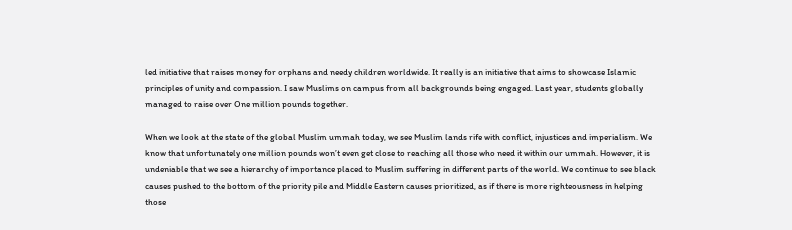led initiative that raises money for orphans and needy children worldwide. It really is an initiative that aims to showcase Islamic principles of unity and compassion. I saw Muslims on campus from all backgrounds being engaged. Last year, students globally managed to raise over One million pounds together.

When we look at the state of the global Muslim ummah today, we see Muslim lands rife with conflict, injustices and imperialism. We know that unfortunately one million pounds won’t even get close to reaching all those who need it within our ummah. However, it is undeniable that we see a hierarchy of importance placed to Muslim suffering in different parts of the world. We continue to see black causes pushed to the bottom of the priority pile and Middle Eastern causes prioritized, as if there is more righteousness in helping those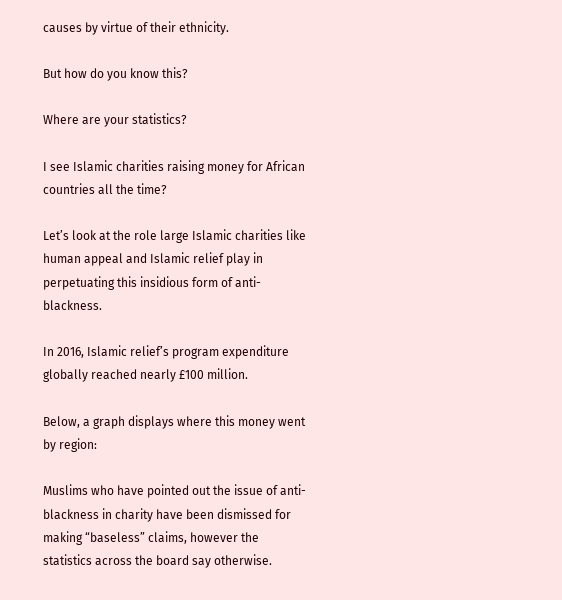causes by virtue of their ethnicity.

But how do you know this?

Where are your statistics?

I see Islamic charities raising money for African countries all the time?

Let’s look at the role large Islamic charities like human appeal and Islamic relief play in perpetuating this insidious form of anti-blackness.

In 2016, Islamic relief’s program expenditure globally reached nearly £100 million.

Below, a graph displays where this money went by region:

Muslims who have pointed out the issue of anti-blackness in charity have been dismissed for making “baseless” claims, however the statistics across the board say otherwise.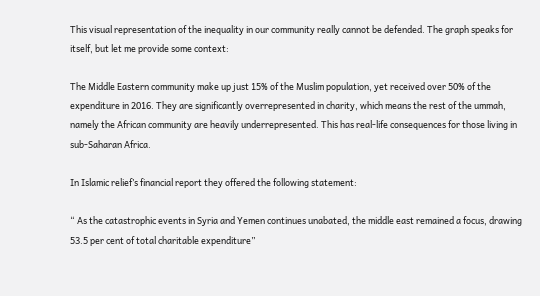This visual representation of the inequality in our community really cannot be defended. The graph speaks for itself, but let me provide some context:

The Middle Eastern community make up just 15% of the Muslim population, yet received over 50% of the expenditure in 2016. They are significantly overrepresented in charity, which means the rest of the ummah, namely the African community are heavily underrepresented. This has real-life consequences for those living in sub-Saharan Africa.

In Islamic relief’s financial report they offered the following statement:

“ As the catastrophic events in Syria and Yemen continues unabated, the middle east remained a focus, drawing 53.5 per cent of total charitable expenditure”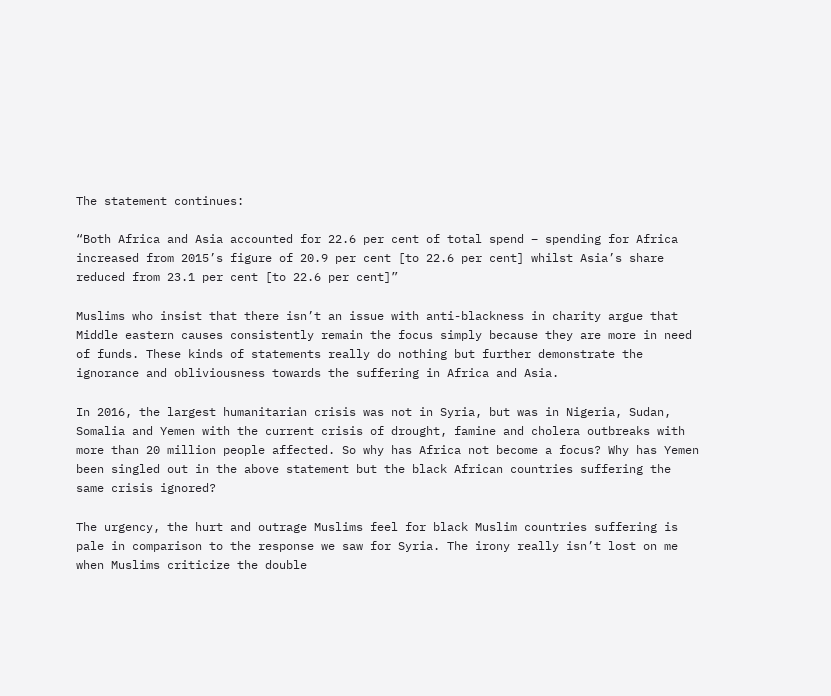The statement continues:

“Both Africa and Asia accounted for 22.6 per cent of total spend – spending for Africa increased from 2015’s figure of 20.9 per cent [to 22.6 per cent] whilst Asia’s share reduced from 23.1 per cent [to 22.6 per cent]”

Muslims who insist that there isn’t an issue with anti-blackness in charity argue that Middle eastern causes consistently remain the focus simply because they are more in need of funds. These kinds of statements really do nothing but further demonstrate the ignorance and obliviousness towards the suffering in Africa and Asia.

In 2016, the largest humanitarian crisis was not in Syria, but was in Nigeria, Sudan, Somalia and Yemen with the current crisis of drought, famine and cholera outbreaks with more than 20 million people affected. So why has Africa not become a focus? Why has Yemen been singled out in the above statement but the black African countries suffering the same crisis ignored?

The urgency, the hurt and outrage Muslims feel for black Muslim countries suffering is pale in comparison to the response we saw for Syria. The irony really isn’t lost on me when Muslims criticize the double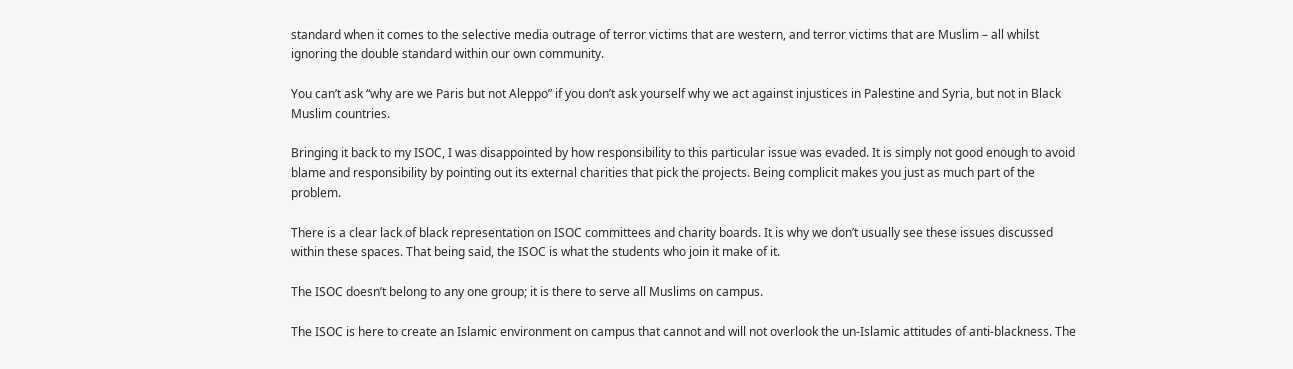standard when it comes to the selective media outrage of terror victims that are western, and terror victims that are Muslim – all whilst ignoring the double standard within our own community.

You can’t ask “why are we Paris but not Aleppo” if you don’t ask yourself why we act against injustices in Palestine and Syria, but not in Black Muslim countries.

Bringing it back to my ISOC, I was disappointed by how responsibility to this particular issue was evaded. It is simply not good enough to avoid blame and responsibility by pointing out its external charities that pick the projects. Being complicit makes you just as much part of the problem.

There is a clear lack of black representation on ISOC committees and charity boards. It is why we don’t usually see these issues discussed within these spaces. That being said, the ISOC is what the students who join it make of it.

The ISOC doesn’t belong to any one group; it is there to serve all Muslims on campus.

The ISOC is here to create an Islamic environment on campus that cannot and will not overlook the un-Islamic attitudes of anti-blackness. The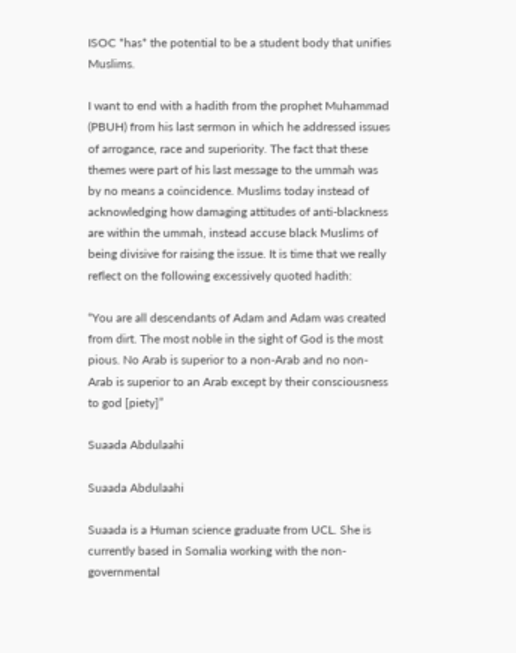ISOC *has* the potential to be a student body that unifies Muslims.

I want to end with a hadith from the prophet Muhammad (PBUH) from his last sermon in which he addressed issues of arrogance, race and superiority. The fact that these themes were part of his last message to the ummah was by no means a coincidence. Muslims today instead of acknowledging how damaging attitudes of anti-blackness are within the ummah, instead accuse black Muslims of being divisive for raising the issue. It is time that we really reflect on the following excessively quoted hadith:

“You are all descendants of Adam and Adam was created from dirt. The most noble in the sight of God is the most pious. No Arab is superior to a non-Arab and no non-Arab is superior to an Arab except by their consciousness to god [piety]”

Suaada Abdulaahi

Suaada Abdulaahi

Suaada is a Human science graduate from UCL. She is currently based in Somalia working with the non-governmental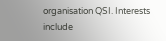organisation QSI. Interests include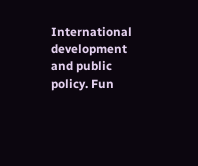International development and public policy. Fun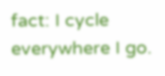fact: I cycle everywhere I go.